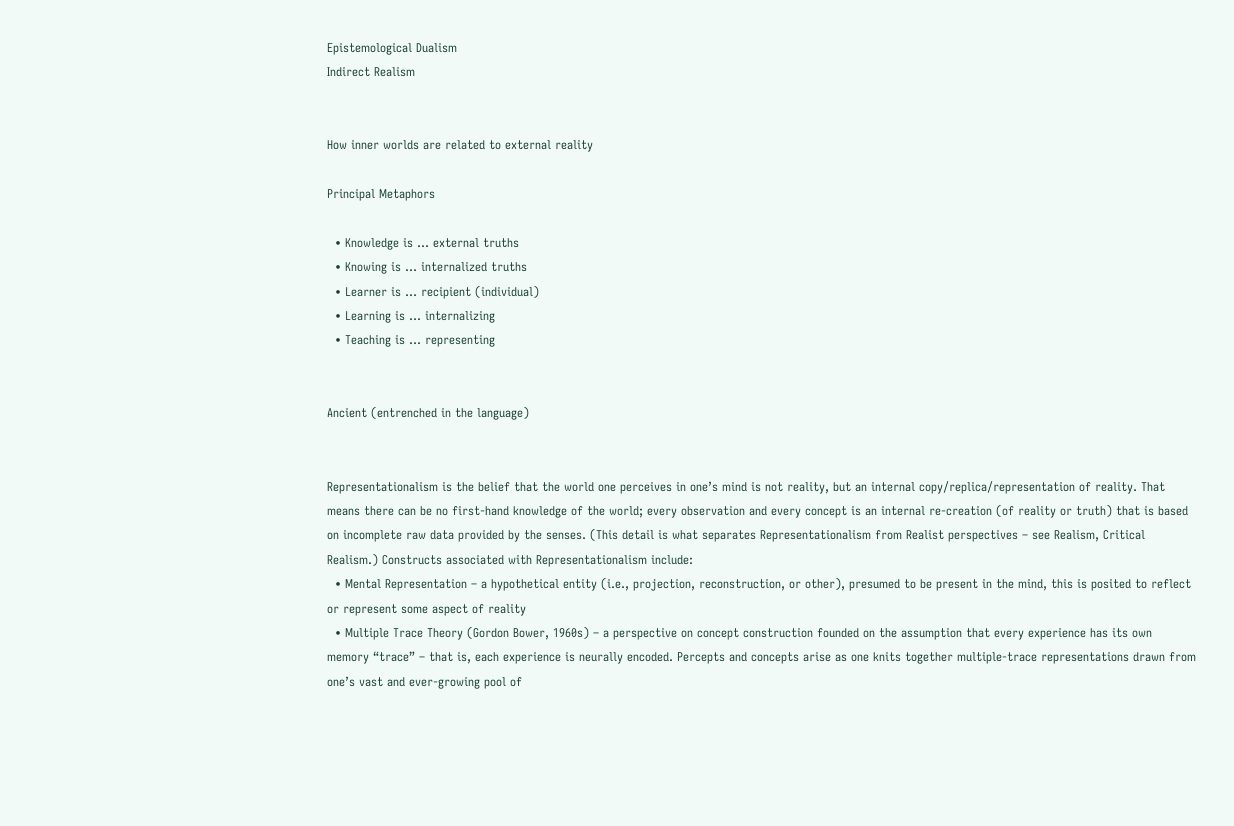Epistemological Dualism
Indirect Realism


How inner worlds are related to external reality

Principal Metaphors

  • Knowledge is … external truths
  • Knowing is … internalized truths
  • Learner is … recipient (individual)
  • Learning is … internalizing
  • Teaching is … representing


Ancient (entrenched in the language)


Representationalism is the belief that the world one perceives in one’s mind is not reality, but an internal copy/replica/representation of reality. That means there can be no first-hand knowledge of the world; every observation and every concept is an internal re-creation (of reality or truth) that is based on incomplete raw data provided by the senses. (This detail is what separates Representationalism from Realist perspectives – see Realism, Critical Realism.) Constructs associated with Representationalism include:
  • Mental Representation – a hypothetical entity (i.e., projection, reconstruction, or other), presumed to be present in the mind, this is posited to reflect or represent some aspect of reality
  • Multiple Trace Theory (Gordon Bower, 1960s) – a perspective on concept construction founded on the assumption that every experience has its own memory “trace” – that is, each experience is neurally encoded. Percepts and concepts arise as one knits together multiple-trace representations drawn from one’s vast and ever-growing pool of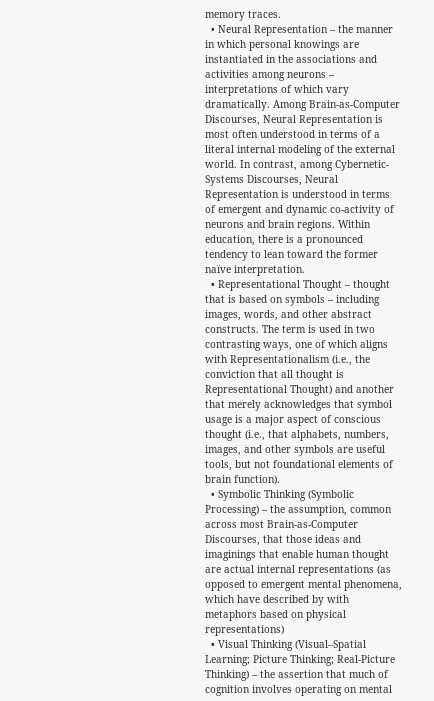memory traces.
  • Neural Representation – the manner in which personal knowings are instantiated in the associations and activities among neurons – interpretations of which vary dramatically. Among Brain-as-Computer Discourses, Neural Representation is most often understood in terms of a literal internal modeling of the external world. In contrast, among Cybernetic-Systems Discourses, Neural Representation is understood in terms of emergent and dynamic co-activity of neurons and brain regions. Within education, there is a pronounced tendency to lean toward the former naïve interpretation.
  • Representational Thought – thought that is based on symbols – including images, words, and other abstract constructs. The term is used in two contrasting ways, one of which aligns with Representationalism (i.e., the conviction that all thought is Representational Thought) and another that merely acknowledges that symbol usage is a major aspect of conscious thought (i.e., that alphabets, numbers, images, and other symbols are useful tools, but not foundational elements of brain function).
  • Symbolic Thinking (Symbolic Processing) – the assumption, common across most Brain-as-Computer Discourses, that those ideas and imaginings that enable human thought are actual internal representations (as opposed to emergent mental phenomena, which have described by with metaphors based on physical representations)
  • Visual Thinking (Visual–Spatial Learning; Picture Thinking; Real-Picture Thinking) – the assertion that much of cognition involves operating on mental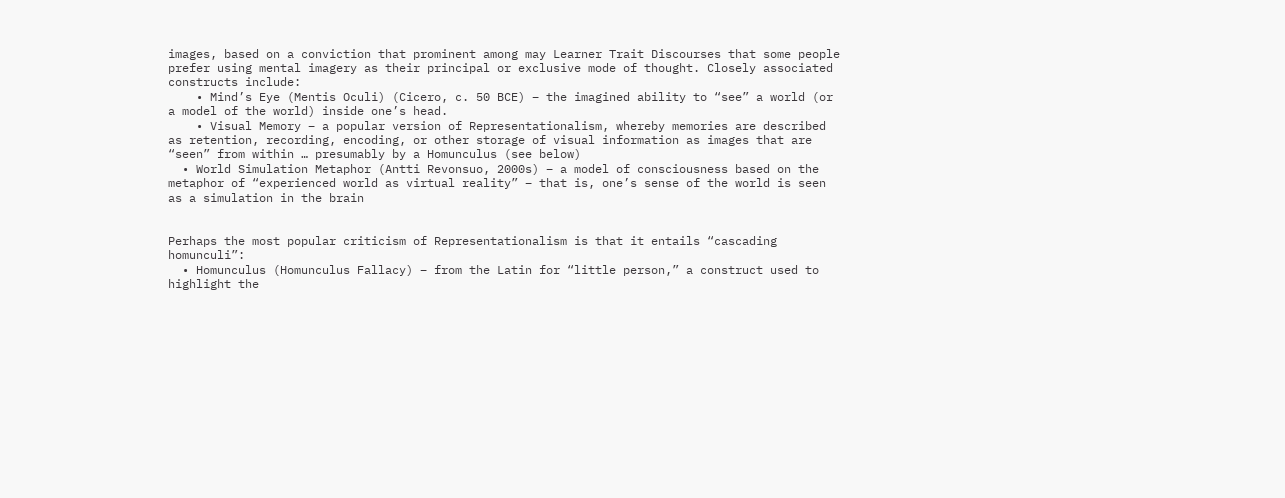images, based on a conviction that prominent among may Learner Trait Discourses that some people prefer using mental imagery as their principal or exclusive mode of thought. Closely associated constructs include:
    • Mind’s Eye (Mentis Oculi) (Cicero, c. 50 BCE) – the imagined ability to “see” a world (or a model of the world) inside one’s head.
    • Visual Memory – a popular version of Representationalism, whereby memories are described as retention, recording, encoding, or other storage of visual information as images that are “seen” from within … presumably by a Homunculus (see below)
  • World Simulation Metaphor (Antti Revonsuo, 2000s) – a model of consciousness based on the metaphor of “experienced world as virtual reality” – that is, one’s sense of the world is seen as a simulation in the brain


Perhaps the most popular criticism of Representationalism is that it entails “cascading homunculi”:
  • Homunculus (Homunculus Fallacy) – from the Latin for “little person,” a construct used to highlight the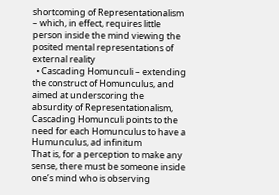shortcoming of Representationalism – which, in effect, requires little person inside the mind viewing the posited mental representations of external reality
  • Cascading Homunculi – extending the construct of Homunculus, and aimed at underscoring the absurdity of Representationalism, Cascading Homunculi points to the need for each Homunculus to have a Humunculus, ad infinitum
That is, for a perception to make any sense, there must be someone inside one’s mind who is observing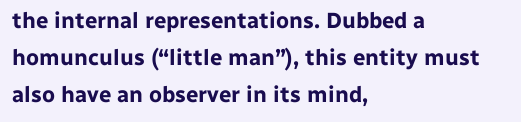the internal representations. Dubbed a homunculus (“little man”), this entity must also have an observer in its mind,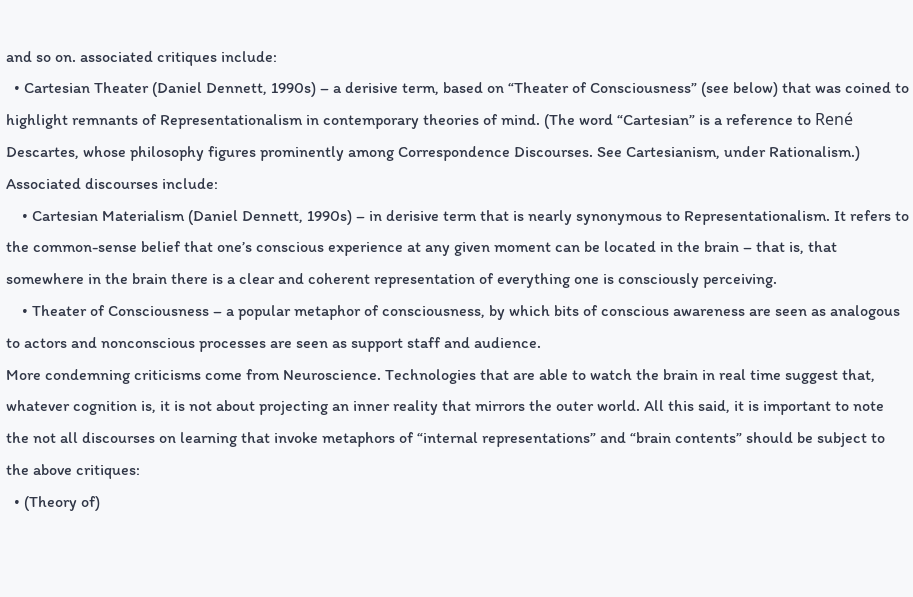and so on. associated critiques include:
  • Cartesian Theater (Daniel Dennett, 1990s) – a derisive term, based on “Theater of Consciousness” (see below) that was coined to highlight remnants of Representationalism in contemporary theories of mind. (The word “Cartesian” is a reference to René Descartes, whose philosophy figures prominently among Correspondence Discourses. See Cartesianism, under Rationalism.) Associated discourses include:
    • Cartesian Materialism (Daniel Dennett, 1990s) – in derisive term that is nearly synonymous to Representationalism. It refers to the common-sense belief that one’s conscious experience at any given moment can be located in the brain – that is, that somewhere in the brain there is a clear and coherent representation of everything one is consciously perceiving.
    • Theater of Consciousness – a popular metaphor of consciousness, by which bits of conscious awareness are seen as analogous to actors and nonconscious processes are seen as support staff and audience.
More condemning criticisms come from Neuroscience. Technologies that are able to watch the brain in real time suggest that, whatever cognition is, it is not about projecting an inner reality that mirrors the outer world. All this said, it is important to note the not all discourses on learning that invoke metaphors of “internal representations” and “brain contents” should be subject to the above critiques:
  • (Theory of)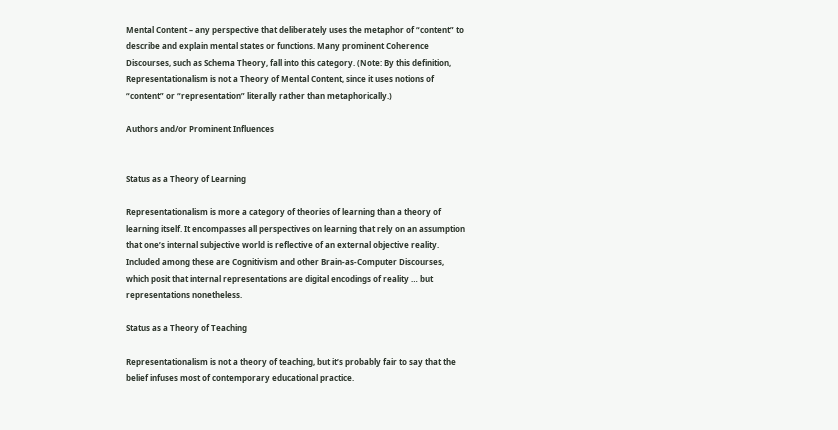Mental Content – any perspective that deliberately uses the metaphor of “content” to describe and explain mental states or functions. Many prominent Coherence Discourses, such as Schema Theory, fall into this category. (Note: By this definition, Representationalism is not a Theory of Mental Content, since it uses notions of “content” or “representation” literally rather than metaphorically.)

Authors and/or Prominent Influences


Status as a Theory of Learning

Representationalism is more a category of theories of learning than a theory of learning itself. It encompasses all perspectives on learning that rely on an assumption that one’s internal subjective world is reflective of an external objective reality. Included among these are Cognitivism and other Brain-as-Computer Discourses, which posit that internal representations are digital encodings of reality … but representations nonetheless.

Status as a Theory of Teaching

Representationalism is not a theory of teaching, but it’s probably fair to say that the belief infuses most of contemporary educational practice.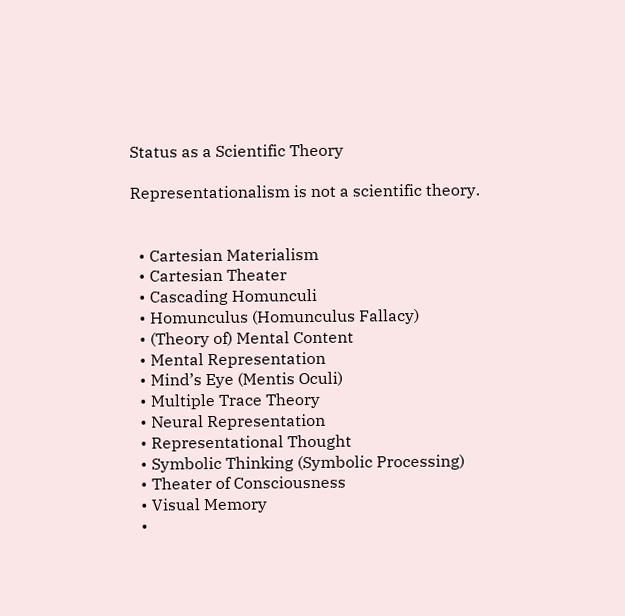Status as a Scientific Theory

Representationalism is not a scientific theory.


  • Cartesian Materialism
  • Cartesian Theater
  • Cascading Homunculi
  • Homunculus (Homunculus Fallacy)
  • (Theory of) Mental Content
  • Mental Representation
  • Mind’s Eye (Mentis Oculi)
  • Multiple Trace Theory
  • Neural Representation
  • Representational Thought
  • Symbolic Thinking (Symbolic Processing)
  • Theater of Consciousness
  • Visual Memory
  •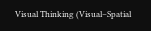Visual Thinking (Visual–Spatial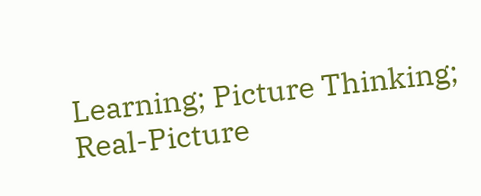Learning; Picture Thinking; Real-Picture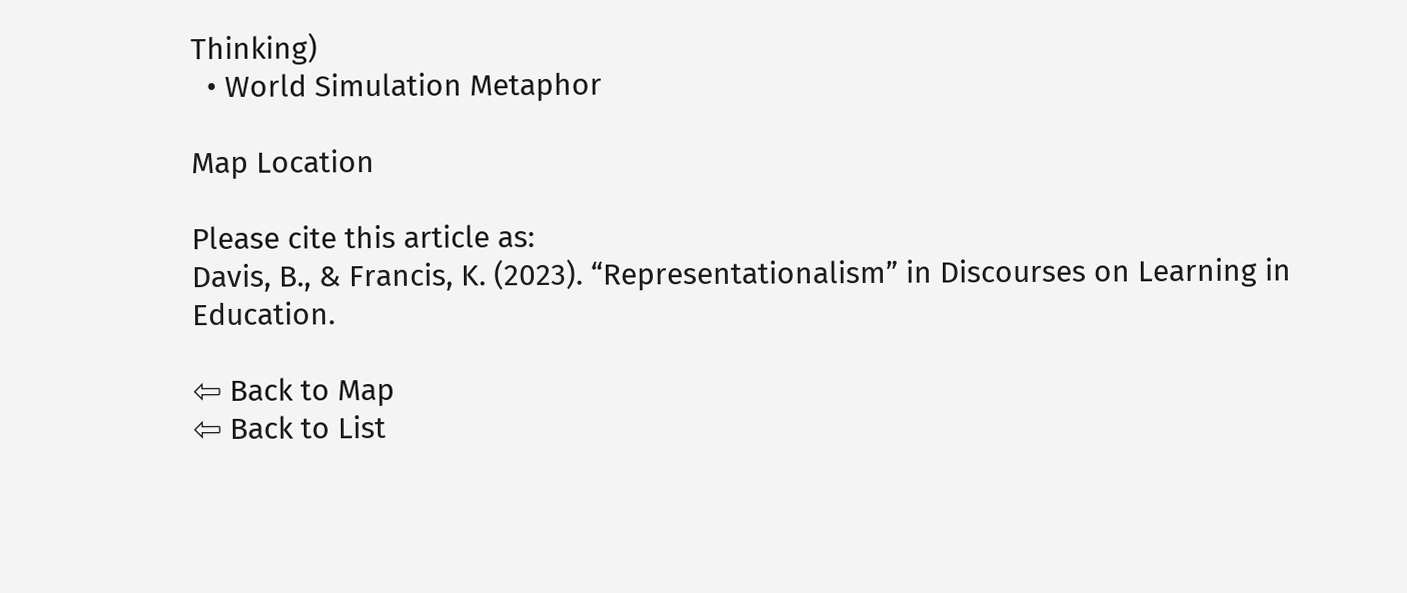Thinking)
  • World Simulation Metaphor

Map Location

Please cite this article as:
Davis, B., & Francis, K. (2023). “Representationalism” in Discourses on Learning in Education.

⇦ Back to Map
⇦ Back to List